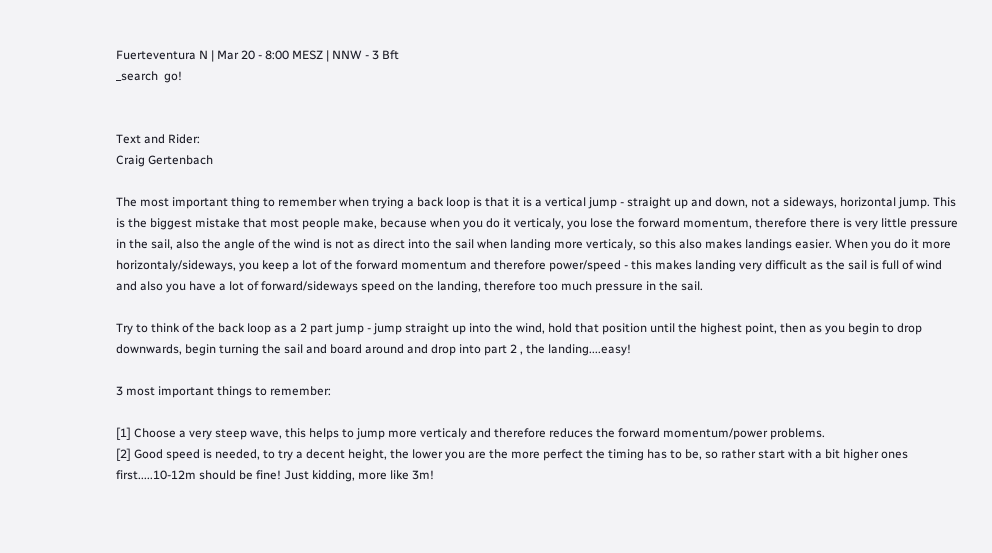Fuerteventura N | Mar 20 - 8:00 MESZ | NNW - 3 Bft
_search  go!


Text and Rider:
Craig Gertenbach

The most important thing to remember when trying a back loop is that it is a vertical jump - straight up and down, not a sideways, horizontal jump. This is the biggest mistake that most people make, because when you do it verticaly, you lose the forward momentum, therefore there is very little pressure in the sail, also the angle of the wind is not as direct into the sail when landing more verticaly, so this also makes landings easier. When you do it more horizontaly/sideways, you keep a lot of the forward momentum and therefore power/speed - this makes landing very difficult as the sail is full of wind and also you have a lot of forward/sideways speed on the landing, therefore too much pressure in the sail.

Try to think of the back loop as a 2 part jump - jump straight up into the wind, hold that position until the highest point, then as you begin to drop downwards, begin turning the sail and board around and drop into part 2 , the landing....easy!

3 most important things to remember:

[1] Choose a very steep wave, this helps to jump more verticaly and therefore reduces the forward momentum/power problems.
[2] Good speed is needed, to try a decent height, the lower you are the more perfect the timing has to be, so rather start with a bit higher ones first.....10-12m should be fine! Just kidding, more like 3m!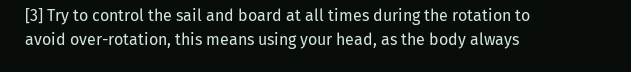[3] Try to control the sail and board at all times during the rotation to avoid over-rotation, this means using your head, as the body always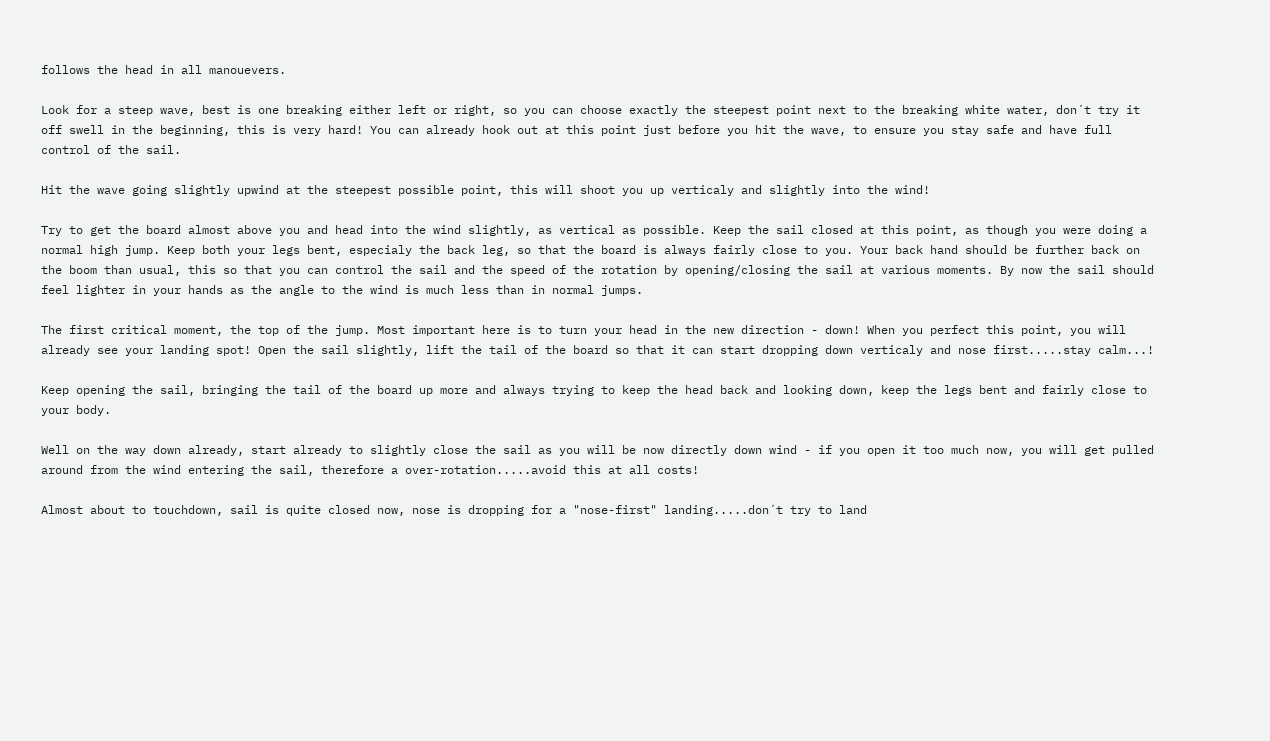follows the head in all manouevers.

Look for a steep wave, best is one breaking either left or right, so you can choose exactly the steepest point next to the breaking white water, don´t try it off swell in the beginning, this is very hard! You can already hook out at this point just before you hit the wave, to ensure you stay safe and have full control of the sail.

Hit the wave going slightly upwind at the steepest possible point, this will shoot you up verticaly and slightly into the wind!

Try to get the board almost above you and head into the wind slightly, as vertical as possible. Keep the sail closed at this point, as though you were doing a normal high jump. Keep both your legs bent, especialy the back leg, so that the board is always fairly close to you. Your back hand should be further back on the boom than usual, this so that you can control the sail and the speed of the rotation by opening/closing the sail at various moments. By now the sail should feel lighter in your hands as the angle to the wind is much less than in normal jumps.

The first critical moment, the top of the jump. Most important here is to turn your head in the new direction - down! When you perfect this point, you will already see your landing spot! Open the sail slightly, lift the tail of the board so that it can start dropping down verticaly and nose first.....stay calm...!

Keep opening the sail, bringing the tail of the board up more and always trying to keep the head back and looking down, keep the legs bent and fairly close to your body.

Well on the way down already, start already to slightly close the sail as you will be now directly down wind - if you open it too much now, you will get pulled around from the wind entering the sail, therefore a over-rotation.....avoid this at all costs!

Almost about to touchdown, sail is quite closed now, nose is dropping for a "nose-first" landing.....don´t try to land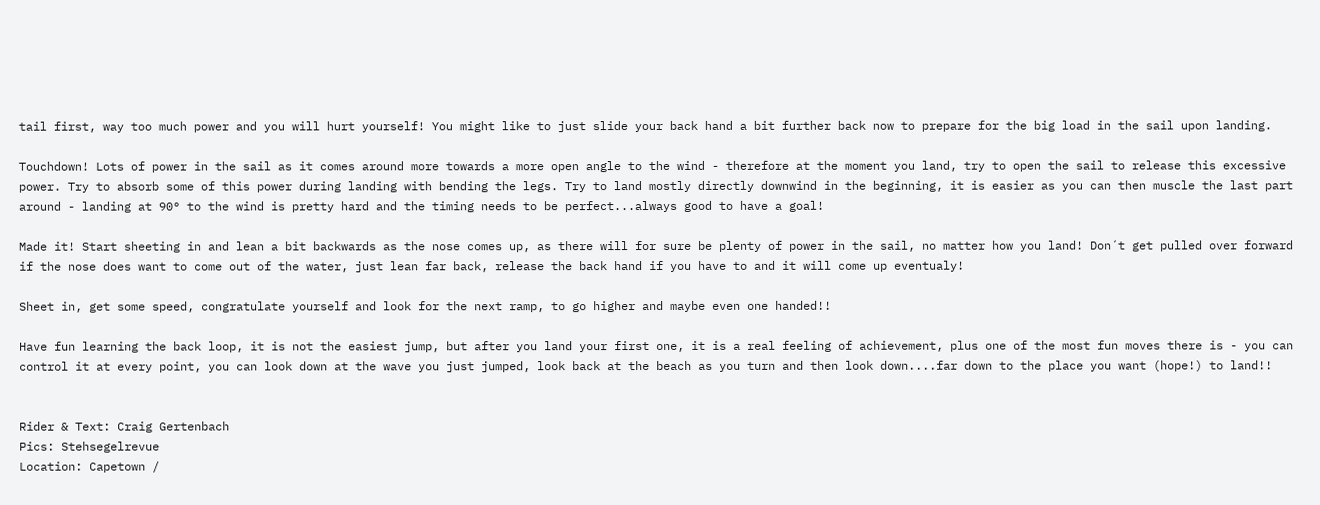tail first, way too much power and you will hurt yourself! You might like to just slide your back hand a bit further back now to prepare for the big load in the sail upon landing.

Touchdown! Lots of power in the sail as it comes around more towards a more open angle to the wind - therefore at the moment you land, try to open the sail to release this excessive power. Try to absorb some of this power during landing with bending the legs. Try to land mostly directly downwind in the beginning, it is easier as you can then muscle the last part around - landing at 90° to the wind is pretty hard and the timing needs to be perfect...always good to have a goal!

Made it! Start sheeting in and lean a bit backwards as the nose comes up, as there will for sure be plenty of power in the sail, no matter how you land! Don´t get pulled over forward if the nose does want to come out of the water, just lean far back, release the back hand if you have to and it will come up eventualy!

Sheet in, get some speed, congratulate yourself and look for the next ramp, to go higher and maybe even one handed!!

Have fun learning the back loop, it is not the easiest jump, but after you land your first one, it is a real feeling of achievement, plus one of the most fun moves there is - you can control it at every point, you can look down at the wave you just jumped, look back at the beach as you turn and then look down....far down to the place you want (hope!) to land!!


Rider & Text: Craig Gertenbach
Pics: Stehsegelrevue
Location: Capetown /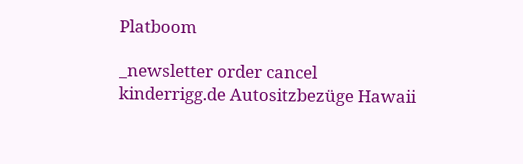Platboom

_newsletter order cancel
kinderrigg.de Autositzbezüge Hawaii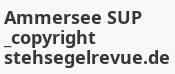Ammersee SUP _copyright stehsegelrevue.de